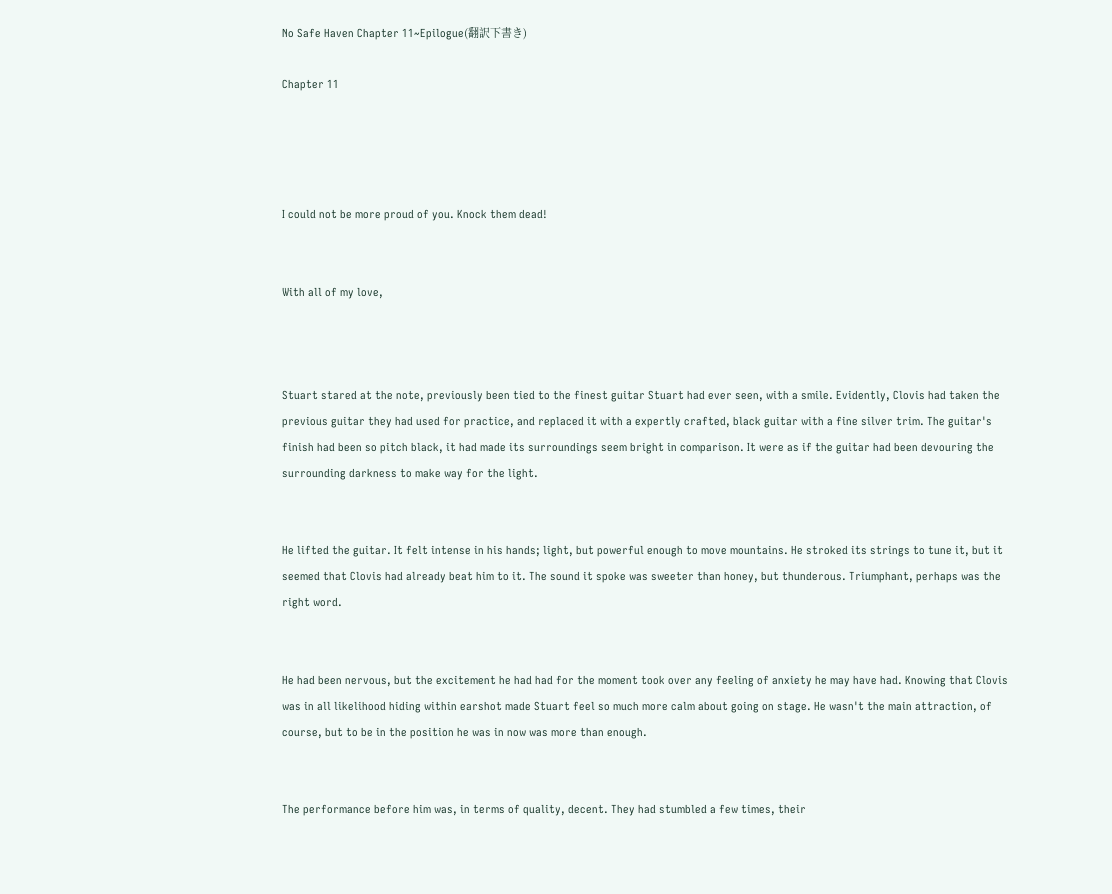No Safe Haven Chapter 11~Epilogue(翻訳下書き)

Chapter 11




I could not be more proud of you. Knock them dead!


With all of my love,



Stuart stared at the note, previously been tied to the finest guitar Stuart had ever seen, with a smile. Evidently, Clovis had taken the previous guitar they had used for practice, and replaced it with a expertly crafted, black guitar with a fine silver trim. The guitar's finish had been so pitch black, it had made its surroundings seem bright in comparison. It were as if the guitar had been devouring the surrounding darkness to make way for the light.


He lifted the guitar. It felt intense in his hands; light, but powerful enough to move mountains. He stroked its strings to tune it, but it seemed that Clovis had already beat him to it. The sound it spoke was sweeter than honey, but thunderous. Triumphant, perhaps was the right word.


He had been nervous, but the excitement he had had for the moment took over any feeling of anxiety he may have had. Knowing that Clovis was in all likelihood hiding within earshot made Stuart feel so much more calm about going on stage. He wasn't the main attraction, of course, but to be in the position he was in now was more than enough.


The performance before him was, in terms of quality, decent. They had stumbled a few times, their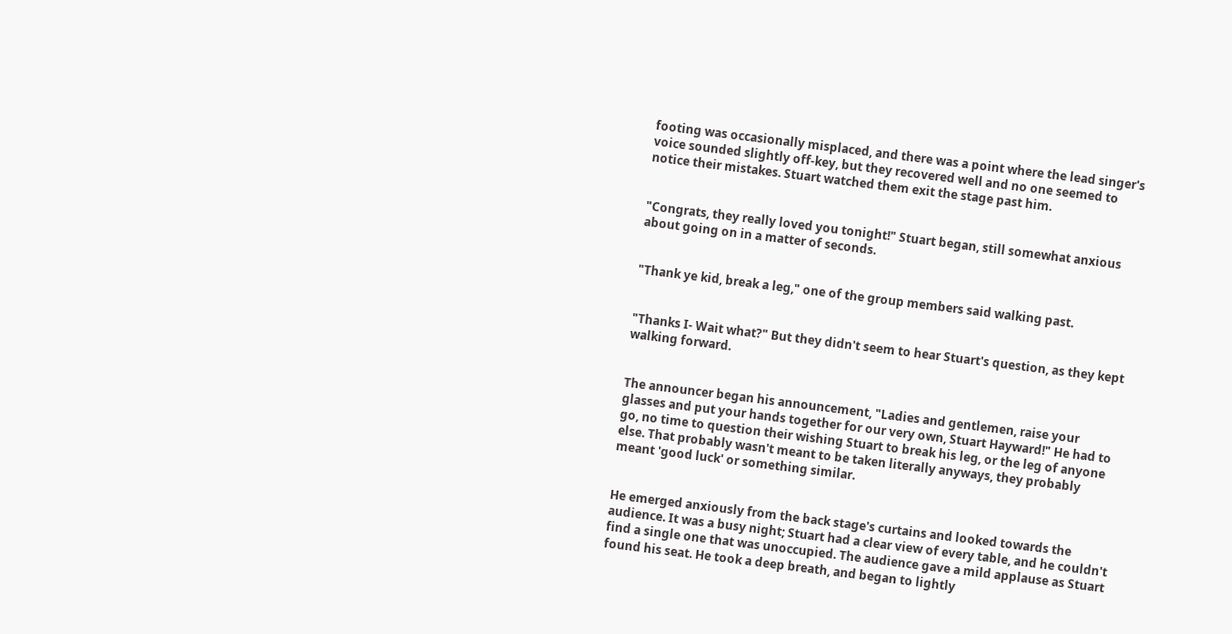footing was occasionally misplaced, and there was a point where the lead singer's voice sounded slightly off-key, but they recovered well and no one seemed to notice their mistakes. Stuart watched them exit the stage past him.


"Congrats, they really loved you tonight!" Stuart began, still somewhat anxious about going on in a matter of seconds.


"Thank ye kid, break a leg," one of the group members said walking past.


"Thanks I- Wait what?" But they didn't seem to hear Stuart's question, as they kept walking forward.


The announcer began his announcement, "Ladies and gentlemen, raise your glasses and put your hands together for our very own, Stuart Hayward!" He had to go, no time to question their wishing Stuart to break his leg, or the leg of anyone else. That probably wasn't meant to be taken literally anyways, they probably meant 'good luck' or something similar.


He emerged anxiously from the back stage's curtains and looked towards the audience. It was a busy night; Stuart had a clear view of every table, and he couldn't find a single one that was unoccupied. The audience gave a mild applause as Stuart found his seat. He took a deep breath, and began to lightly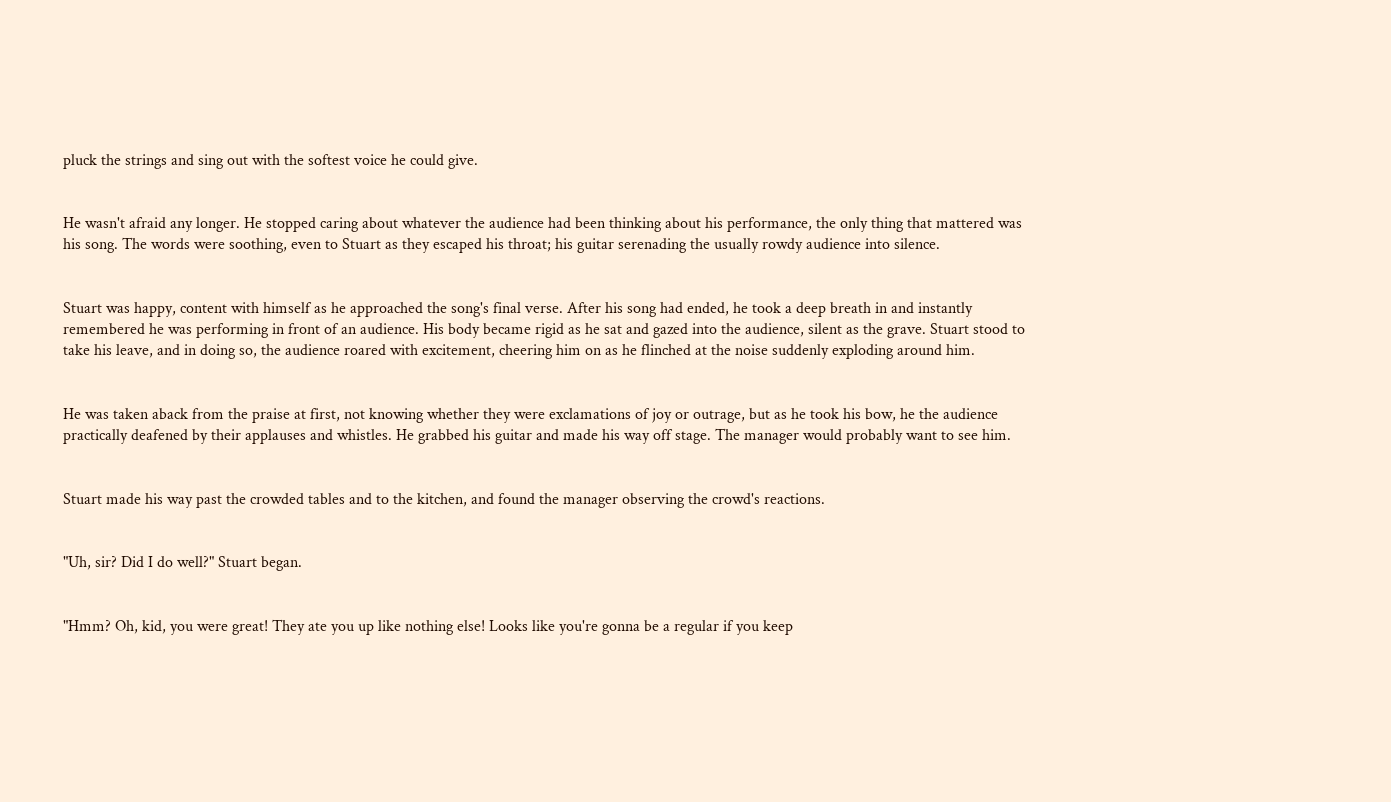pluck the strings and sing out with the softest voice he could give.


He wasn't afraid any longer. He stopped caring about whatever the audience had been thinking about his performance, the only thing that mattered was his song. The words were soothing, even to Stuart as they escaped his throat; his guitar serenading the usually rowdy audience into silence.


Stuart was happy, content with himself as he approached the song's final verse. After his song had ended, he took a deep breath in and instantly remembered he was performing in front of an audience. His body became rigid as he sat and gazed into the audience, silent as the grave. Stuart stood to take his leave, and in doing so, the audience roared with excitement, cheering him on as he flinched at the noise suddenly exploding around him.


He was taken aback from the praise at first, not knowing whether they were exclamations of joy or outrage, but as he took his bow, he the audience practically deafened by their applauses and whistles. He grabbed his guitar and made his way off stage. The manager would probably want to see him.


Stuart made his way past the crowded tables and to the kitchen, and found the manager observing the crowd's reactions.


"Uh, sir? Did I do well?" Stuart began.


"Hmm? Oh, kid, you were great! They ate you up like nothing else! Looks like you're gonna be a regular if you keep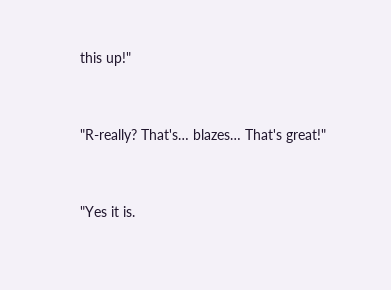this up!"


"R-really? That's… blazes… That's great!"


"Yes it is.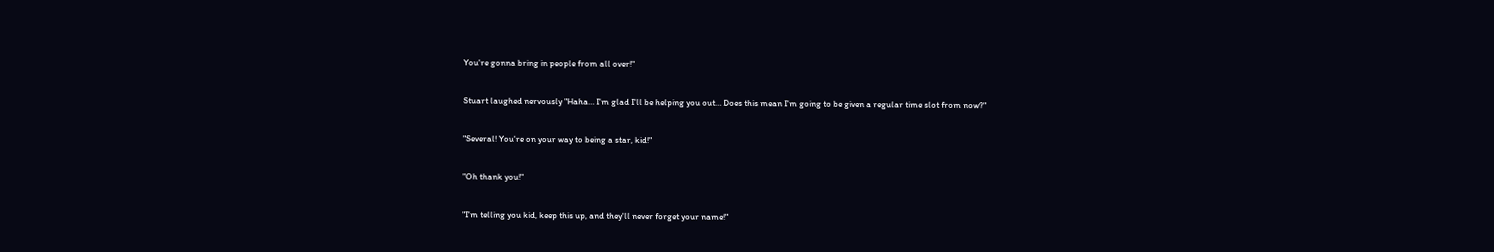You're gonna bring in people from all over!"


Stuart laughed nervously "Haha… I'm glad I'll be helping you out… Does this mean I'm going to be given a regular time slot from now?"


"Several! You're on your way to being a star, kid!"


"Oh thank you!"


"I'm telling you kid, keep this up, and they'll never forget your name!"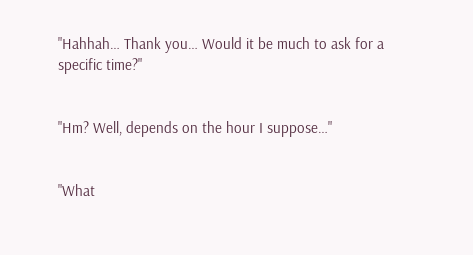"Hahhah… Thank you… Would it be much to ask for a specific time?"


"Hm? Well, depends on the hour I suppose…"


"What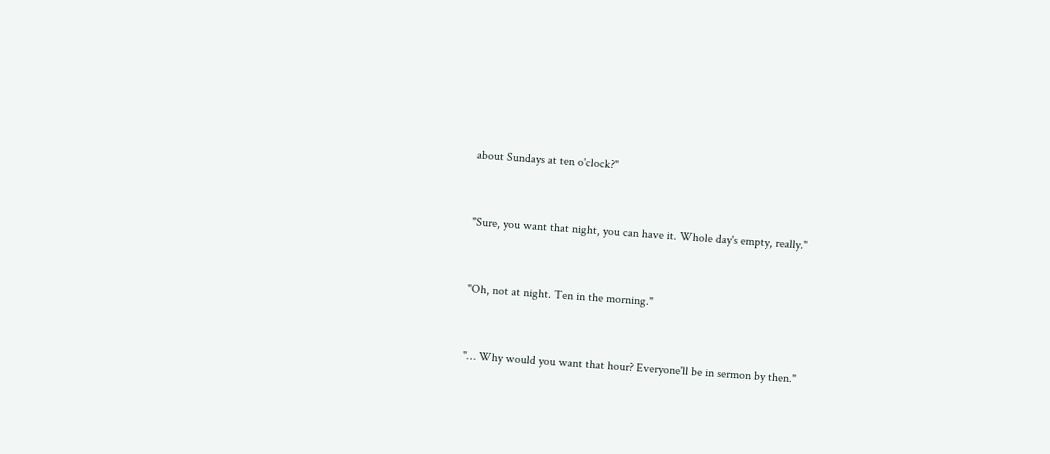about Sundays at ten o'clock?"


"Sure, you want that night, you can have it. Whole day's empty, really."


"Oh, not at night. Ten in the morning."


"… Why would you want that hour? Everyone'll be in sermon by then."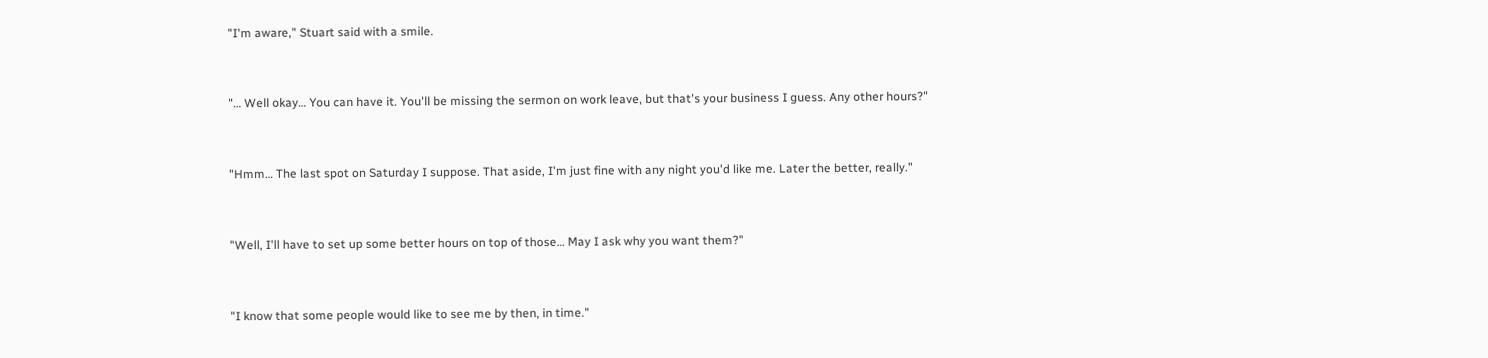"I'm aware," Stuart said with a smile.


"… Well okay… You can have it. You'll be missing the sermon on work leave, but that's your business I guess. Any other hours?"


"Hmm… The last spot on Saturday I suppose. That aside, I'm just fine with any night you'd like me. Later the better, really."


"Well, I'll have to set up some better hours on top of those… May I ask why you want them?"


"I know that some people would like to see me by then, in time."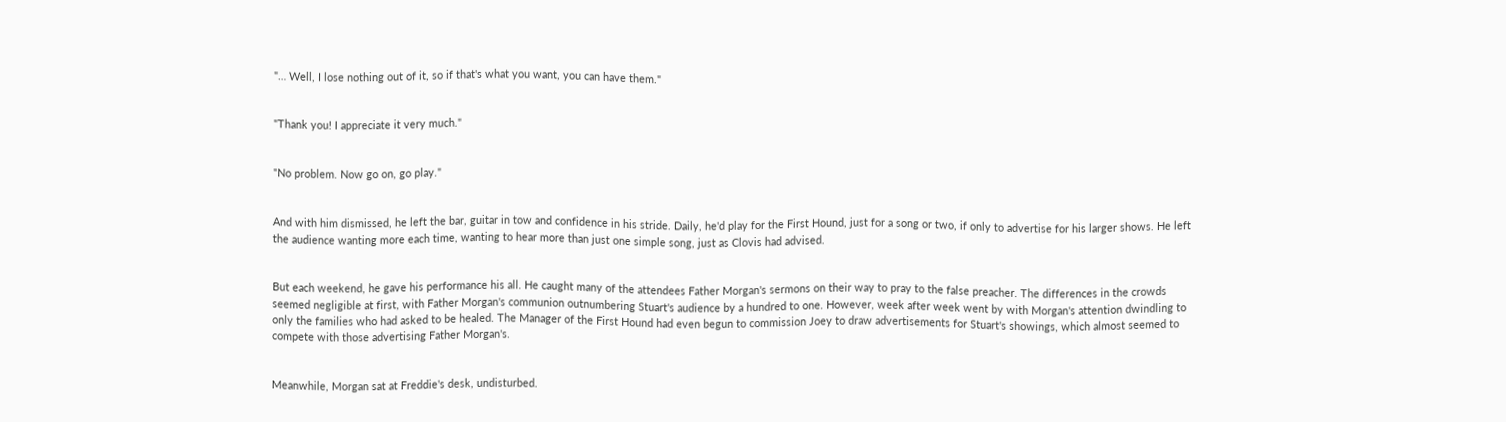"… Well, I lose nothing out of it, so if that's what you want, you can have them."


"Thank you! I appreciate it very much."


"No problem. Now go on, go play."


And with him dismissed, he left the bar, guitar in tow and confidence in his stride. Daily, he'd play for the First Hound, just for a song or two, if only to advertise for his larger shows. He left the audience wanting more each time, wanting to hear more than just one simple song, just as Clovis had advised.


But each weekend, he gave his performance his all. He caught many of the attendees Father Morgan's sermons on their way to pray to the false preacher. The differences in the crowds seemed negligible at first, with Father Morgan's communion outnumbering Stuart's audience by a hundred to one. However, week after week went by with Morgan's attention dwindling to only the families who had asked to be healed. The Manager of the First Hound had even begun to commission Joey to draw advertisements for Stuart's showings, which almost seemed to compete with those advertising Father Morgan's.


Meanwhile, Morgan sat at Freddie's desk, undisturbed.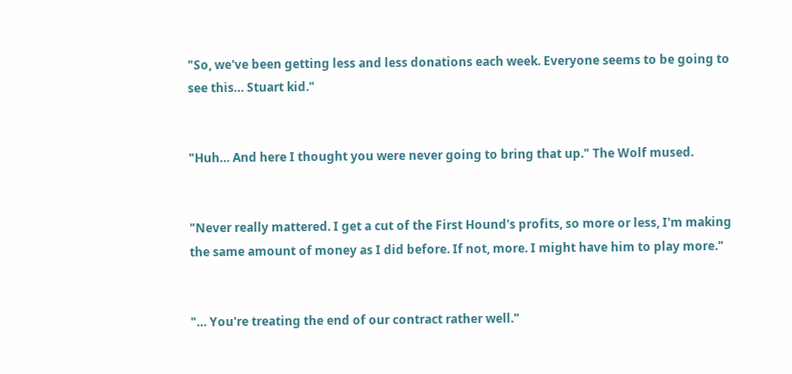"So, we've been getting less and less donations each week. Everyone seems to be going to see this… Stuart kid."


"Huh… And here I thought you were never going to bring that up." The Wolf mused.


"Never really mattered. I get a cut of the First Hound's profits, so more or less, I'm making the same amount of money as I did before. If not, more. I might have him to play more."


"… You're treating the end of our contract rather well."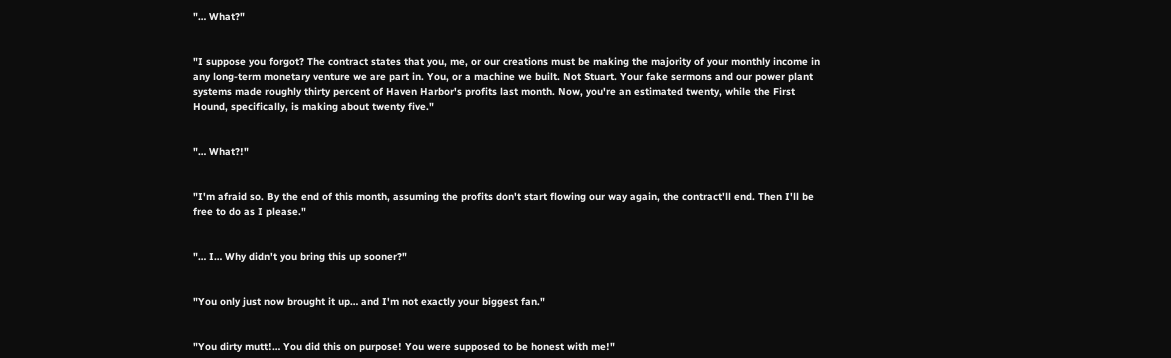"… What?"


"I suppose you forgot? The contract states that you, me, or our creations must be making the majority of your monthly income in any long-term monetary venture we are part in. You, or a machine we built. Not Stuart. Your fake sermons and our power plant systems made roughly thirty percent of Haven Harbor's profits last month. Now, you're an estimated twenty, while the First Hound, specifically, is making about twenty five."


"… What?!"


"I'm afraid so. By the end of this month, assuming the profits don't start flowing our way again, the contract'll end. Then I'll be free to do as I please."


"… I… Why didn't you bring this up sooner?"


"You only just now brought it up… and I'm not exactly your biggest fan."


"You dirty mutt!… You did this on purpose! You were supposed to be honest with me!"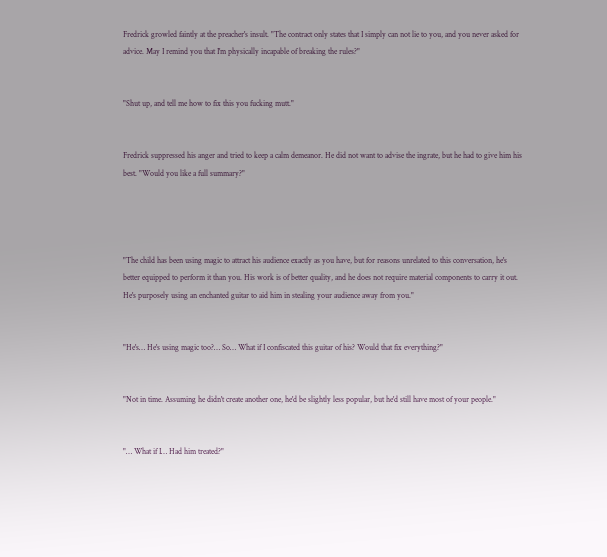Fredrick growled faintly at the preacher's insult. "The contract only states that I simply can not lie to you, and you never asked for advice. May I remind you that I'm physically incapable of breaking the rules?"


"Shut up, and tell me how to fix this you fucking mutt."


Fredrick suppressed his anger and tried to keep a calm demeanor. He did not want to advise the ingrate, but he had to give him his best. "Would you like a full summary?"




"The child has been using magic to attract his audience exactly as you have, but for reasons unrelated to this conversation, he's better equipped to perform it than you. His work is of better quality, and he does not require material components to carry it out. He's purposely using an enchanted guitar to aid him in stealing your audience away from you."


"He's… He's using magic too?… So… What if I confiscated this guitar of his? Would that fix everything?"


"Not in time. Assuming he didn't create another one, he'd be slightly less popular, but he'd still have most of your people."


"… What if I… Had him treated?"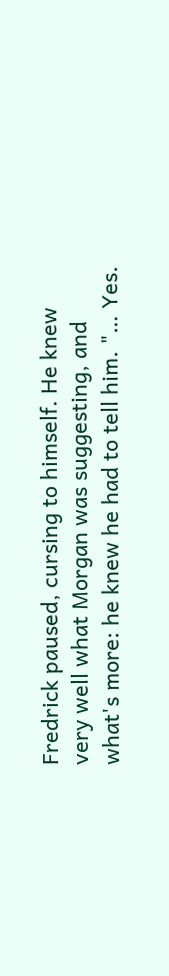Fredrick paused, cursing to himself. He knew very well what Morgan was suggesting, and what's more: he knew he had to tell him. "… Yes.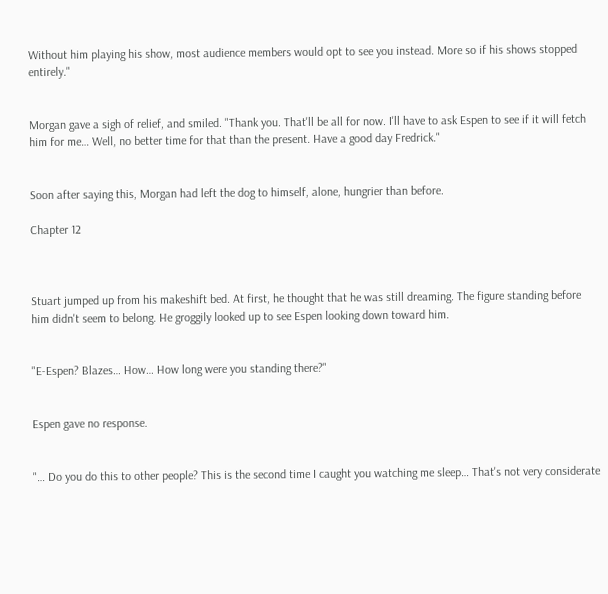Without him playing his show, most audience members would opt to see you instead. More so if his shows stopped entirely."


Morgan gave a sigh of relief, and smiled. "Thank you. That'll be all for now. I'll have to ask Espen to see if it will fetch him for me… Well, no better time for that than the present. Have a good day Fredrick."


Soon after saying this, Morgan had left the dog to himself, alone, hungrier than before.

Chapter 12



Stuart jumped up from his makeshift bed. At first, he thought that he was still dreaming. The figure standing before him didn't seem to belong. He groggily looked up to see Espen looking down toward him.


"E-Espen? Blazes… How… How long were you standing there?"


Espen gave no response.


"… Do you do this to other people? This is the second time I caught you watching me sleep… That's not very considerate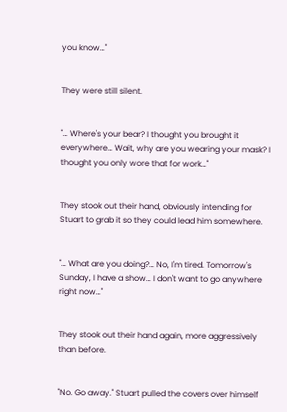you know…"


They were still silent.


"… Where's your bear? I thought you brought it everywhere… Wait, why are you wearing your mask? I thought you only wore that for work…"


They stook out their hand, obviously intending for Stuart to grab it so they could lead him somewhere.


"… What are you doing?… No, I'm tired. Tomorrow's Sunday, I have a show… I don't want to go anywhere right now…"


They stook out their hand again, more aggressively than before.


"No. Go away." Stuart pulled the covers over himself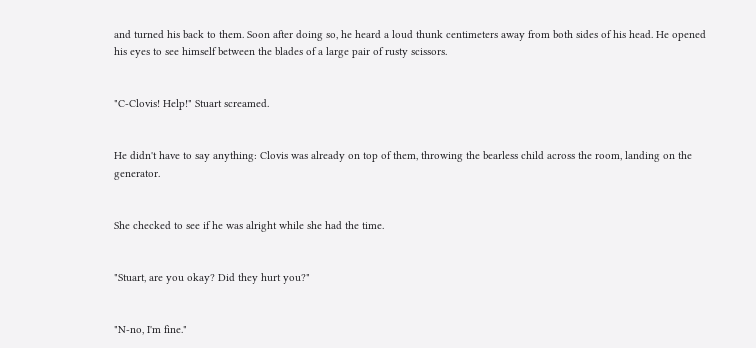and turned his back to them. Soon after doing so, he heard a loud thunk centimeters away from both sides of his head. He opened his eyes to see himself between the blades of a large pair of rusty scissors.


"C-Clovis! Help!" Stuart screamed.


He didn't have to say anything: Clovis was already on top of them, throwing the bearless child across the room, landing on the generator.


She checked to see if he was alright while she had the time.


"Stuart, are you okay? Did they hurt you?"


"N-no, I'm fine."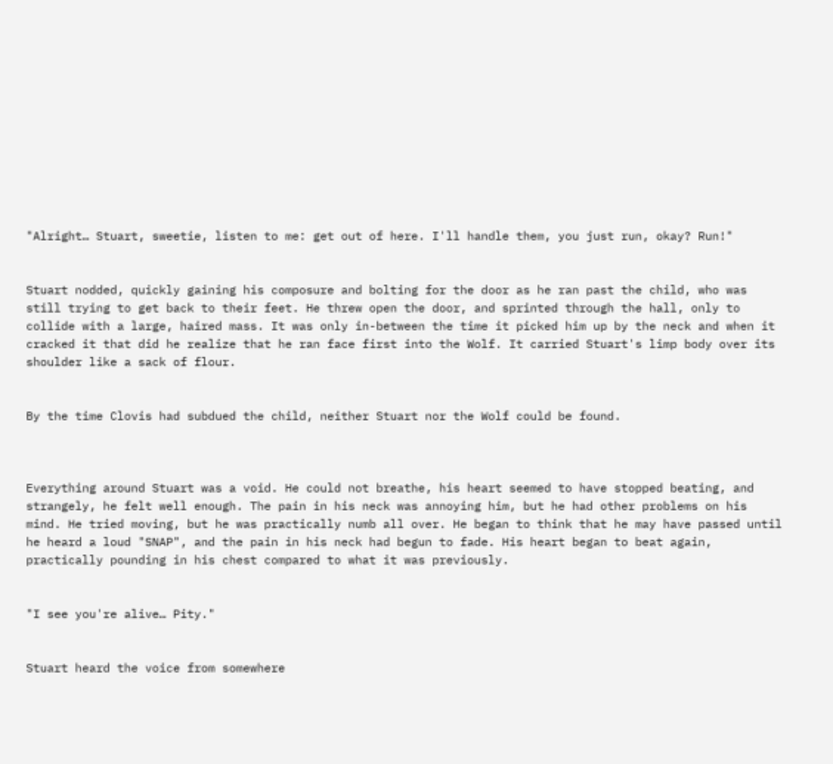"Alright… Stuart, sweetie, listen to me: get out of here. I'll handle them, you just run, okay? Run!"


Stuart nodded, quickly gaining his composure and bolting for the door as he ran past the child, who was still trying to get back to their feet. He threw open the door, and sprinted through the hall, only to collide with a large, haired mass. It was only in-between the time it picked him up by the neck and when it cracked it that did he realize that he ran face first into the Wolf. It carried Stuart's limp body over its shoulder like a sack of flour.


By the time Clovis had subdued the child, neither Stuart nor the Wolf could be found.



Everything around Stuart was a void. He could not breathe, his heart seemed to have stopped beating, and strangely, he felt well enough. The pain in his neck was annoying him, but he had other problems on his mind. He tried moving, but he was practically numb all over. He began to think that he may have passed until he heard a loud "SNAP", and the pain in his neck had begun to fade. His heart began to beat again, practically pounding in his chest compared to what it was previously.


"I see you're alive… Pity."


Stuart heard the voice from somewhere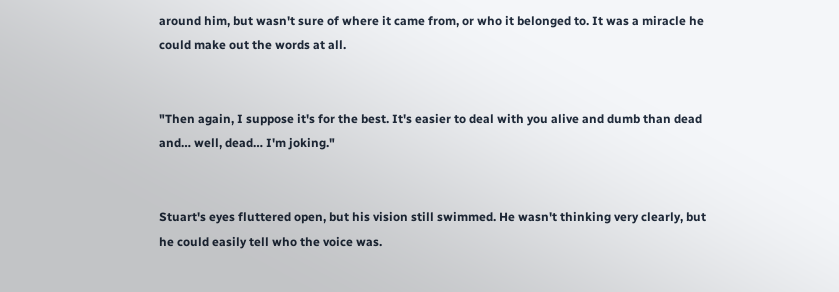around him, but wasn't sure of where it came from, or who it belonged to. It was a miracle he could make out the words at all.


"Then again, I suppose it's for the best. It's easier to deal with you alive and dumb than dead and… well, dead… I'm joking."


Stuart's eyes fluttered open, but his vision still swimmed. He wasn't thinking very clearly, but he could easily tell who the voice was.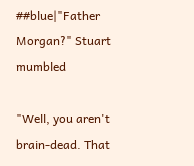##blue|"Father Morgan?" Stuart mumbled

"Well, you aren't brain-dead. That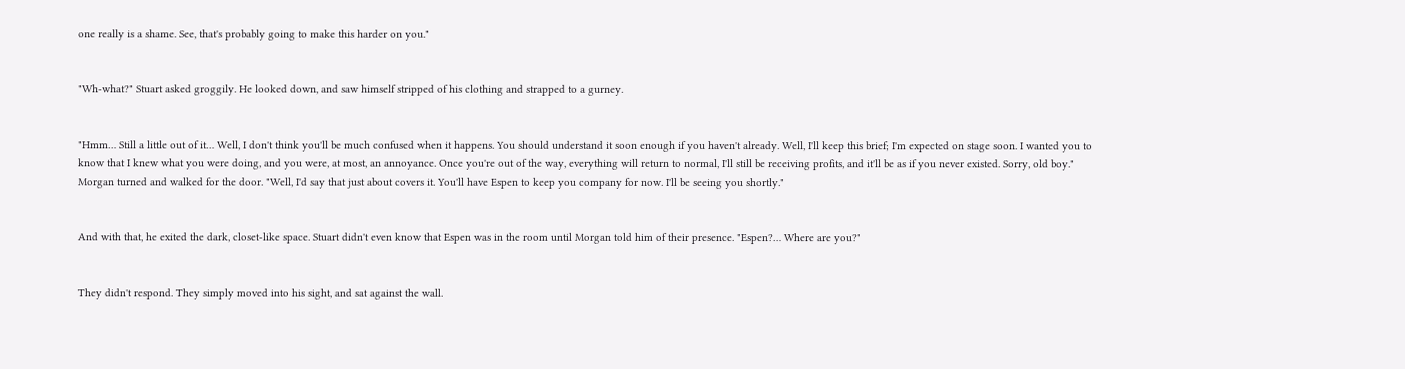one really is a shame. See, that's probably going to make this harder on you."


"Wh-what?" Stuart asked groggily. He looked down, and saw himself stripped of his clothing and strapped to a gurney.


"Hmm… Still a little out of it… Well, I don't think you'll be much confused when it happens. You should understand it soon enough if you haven't already. Well, I'll keep this brief; I'm expected on stage soon. I wanted you to know that I knew what you were doing, and you were, at most, an annoyance. Once you're out of the way, everything will return to normal, I'll still be receiving profits, and it'll be as if you never existed. Sorry, old boy." Morgan turned and walked for the door. "Well, I'd say that just about covers it. You'll have Espen to keep you company for now. I'll be seeing you shortly."


And with that, he exited the dark, closet-like space. Stuart didn't even know that Espen was in the room until Morgan told him of their presence. "Espen?… Where are you?"


They didn't respond. They simply moved into his sight, and sat against the wall.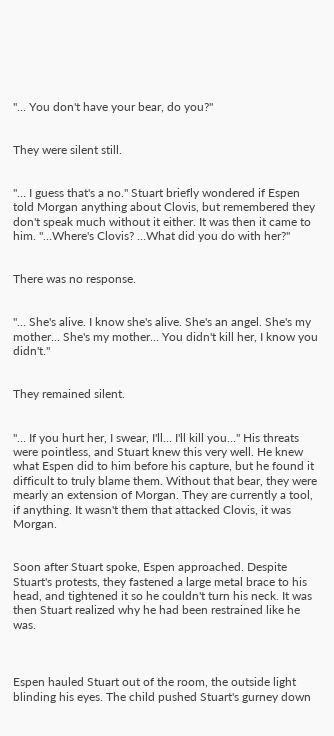"… You don't have your bear, do you?"


They were silent still.


"… I guess that's a no." Stuart briefly wondered if Espen told Morgan anything about Clovis, but remembered they don't speak much without it either. It was then it came to him. "…Where's Clovis? …What did you do with her?"


There was no response.


"… She's alive. I know she's alive. She's an angel. She's my mother… She's my mother… You didn't kill her, I know you didn't."


They remained silent.


"… If you hurt her, I swear, I'll… I'll kill you…" His threats were pointless, and Stuart knew this very well. He knew what Espen did to him before his capture, but he found it difficult to truly blame them. Without that bear, they were mearly an extension of Morgan. They are currently a tool, if anything. It wasn't them that attacked Clovis, it was Morgan.


Soon after Stuart spoke, Espen approached. Despite Stuart's protests, they fastened a large metal brace to his head, and tightened it so he couldn't turn his neck. It was then Stuart realized why he had been restrained like he was.



Espen hauled Stuart out of the room, the outside light blinding his eyes. The child pushed Stuart's gurney down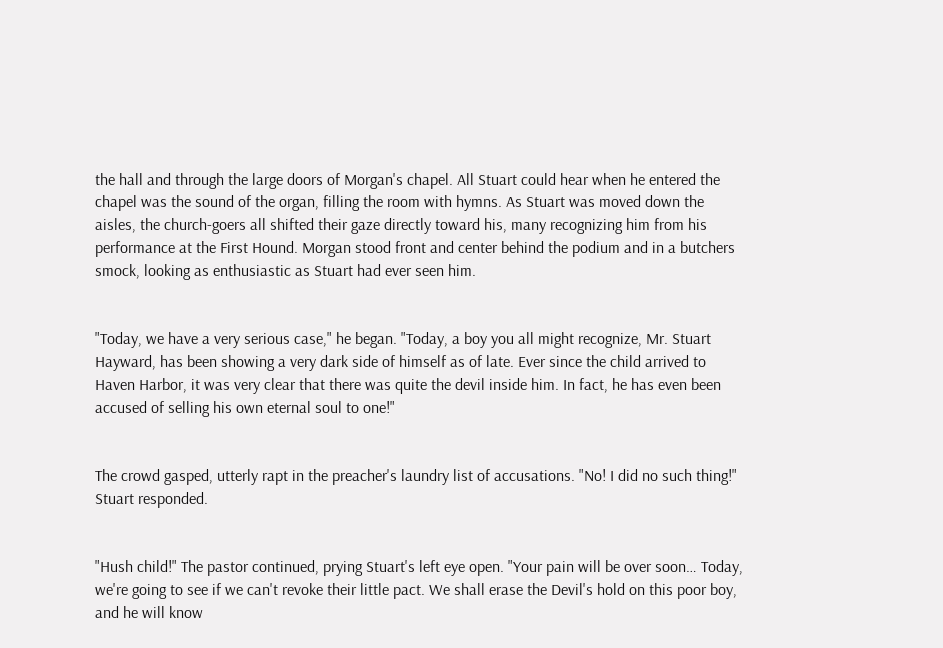the hall and through the large doors of Morgan's chapel. All Stuart could hear when he entered the chapel was the sound of the organ, filling the room with hymns. As Stuart was moved down the aisles, the church-goers all shifted their gaze directly toward his, many recognizing him from his performance at the First Hound. Morgan stood front and center behind the podium and in a butchers smock, looking as enthusiastic as Stuart had ever seen him.


"Today, we have a very serious case," he began. "Today, a boy you all might recognize, Mr. Stuart Hayward, has been showing a very dark side of himself as of late. Ever since the child arrived to Haven Harbor, it was very clear that there was quite the devil inside him. In fact, he has even been accused of selling his own eternal soul to one!"


The crowd gasped, utterly rapt in the preacher's laundry list of accusations. "No! I did no such thing!" Stuart responded.


"Hush child!" The pastor continued, prying Stuart's left eye open. "Your pain will be over soon… Today, we're going to see if we can't revoke their little pact. We shall erase the Devil's hold on this poor boy, and he will know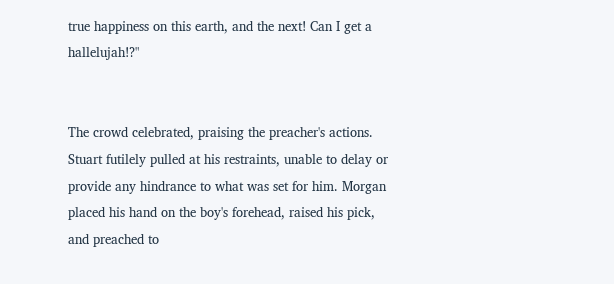true happiness on this earth, and the next! Can I get a hallelujah!?"


The crowd celebrated, praising the preacher's actions. Stuart futilely pulled at his restraints, unable to delay or provide any hindrance to what was set for him. Morgan placed his hand on the boy's forehead, raised his pick, and preached to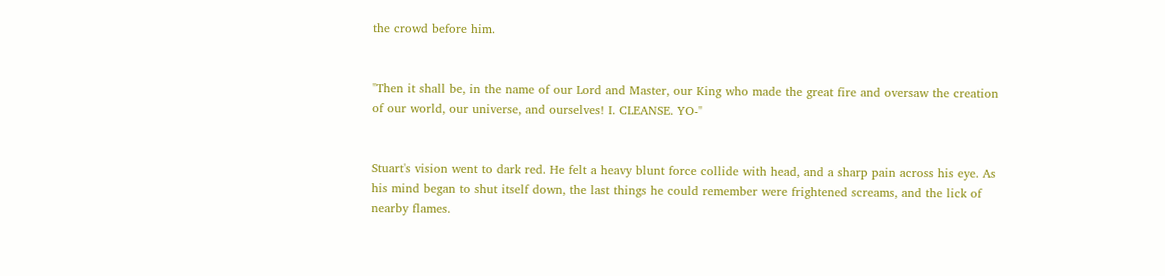the crowd before him.


"Then it shall be, in the name of our Lord and Master, our King who made the great fire and oversaw the creation of our world, our universe, and ourselves! I. CLEANSE. YO-"


Stuart's vision went to dark red. He felt a heavy blunt force collide with head, and a sharp pain across his eye. As his mind began to shut itself down, the last things he could remember were frightened screams, and the lick of nearby flames.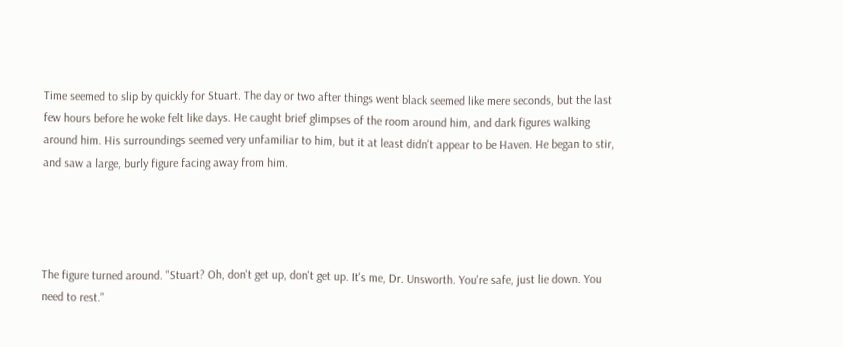Time seemed to slip by quickly for Stuart. The day or two after things went black seemed like mere seconds, but the last few hours before he woke felt like days. He caught brief glimpses of the room around him, and dark figures walking around him. His surroundings seemed very unfamiliar to him, but it at least didn't appear to be Haven. He began to stir, and saw a large, burly figure facing away from him.




The figure turned around. "Stuart? Oh, don't get up, don't get up. It's me, Dr. Unsworth. You're safe, just lie down. You need to rest."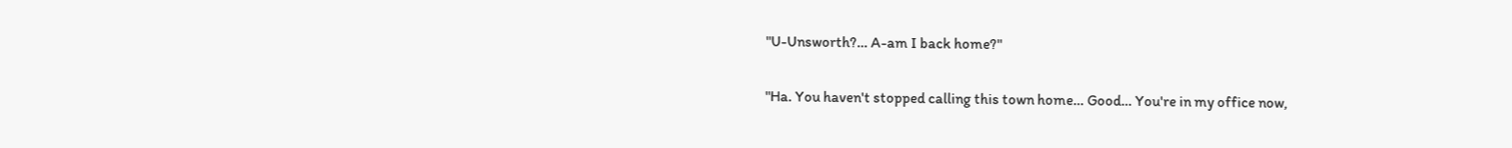"U-Unsworth?… A-am I back home?"


"Ha. You haven't stopped calling this town home… Good… You're in my office now,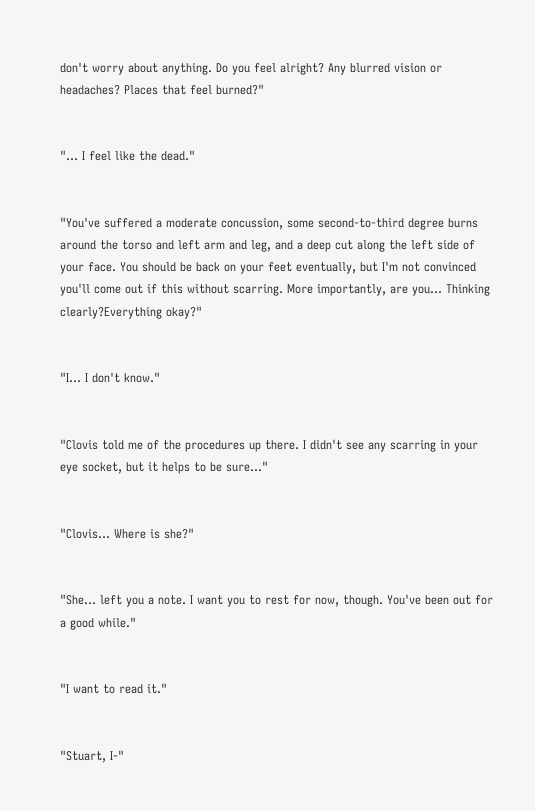don't worry about anything. Do you feel alright? Any blurred vision or headaches? Places that feel burned?"


"… I feel like the dead."


"You've suffered a moderate concussion, some second-to-third degree burns around the torso and left arm and leg, and a deep cut along the left side of your face. You should be back on your feet eventually, but I'm not convinced you'll come out if this without scarring. More importantly, are you… Thinking clearly?Everything okay?"


"I… I don't know."


"Clovis told me of the procedures up there. I didn't see any scarring in your eye socket, but it helps to be sure…"


"Clovis… Where is she?"


"She… left you a note. I want you to rest for now, though. You've been out for a good while."


"I want to read it."


"Stuart, I-"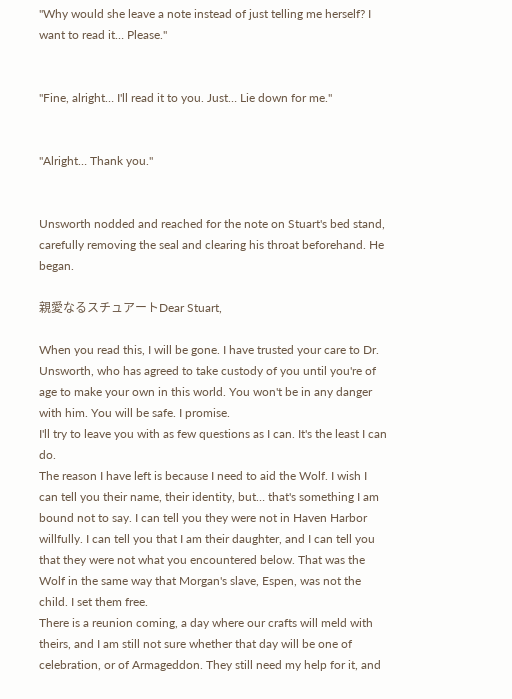"Why would she leave a note instead of just telling me herself? I want to read it… Please."


"Fine, alright… I'll read it to you. Just… Lie down for me."


"Alright… Thank you."


Unsworth nodded and reached for the note on Stuart's bed stand, carefully removing the seal and clearing his throat beforehand. He began.

親愛なるスチュアートDear Stuart,

When you read this, I will be gone. I have trusted your care to Dr. Unsworth, who has agreed to take custody of you until you're of age to make your own in this world. You won't be in any danger with him. You will be safe. I promise.
I'll try to leave you with as few questions as I can. It's the least I can do.
The reason I have left is because I need to aid the Wolf. I wish I can tell you their name, their identity, but… that's something I am bound not to say. I can tell you they were not in Haven Harbor willfully. I can tell you that I am their daughter, and I can tell you that they were not what you encountered below. That was the Wolf in the same way that Morgan's slave, Espen, was not the child. I set them free.
There is a reunion coming, a day where our crafts will meld with theirs, and I am still not sure whether that day will be one of celebration, or of Armageddon. They still need my help for it, and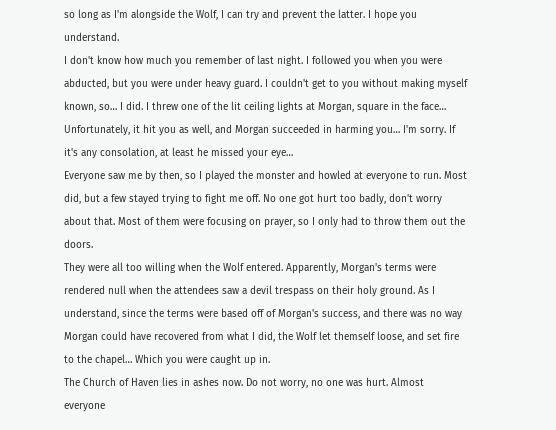so long as I'm alongside the Wolf, I can try and prevent the latter. I hope you understand.
I don't know how much you remember of last night. I followed you when you were abducted, but you were under heavy guard. I couldn't get to you without making myself known, so… I did. I threw one of the lit ceiling lights at Morgan, square in the face… Unfortunately, it hit you as well, and Morgan succeeded in harming you… I'm sorry. If it's any consolation, at least he missed your eye…
Everyone saw me by then, so I played the monster and howled at everyone to run. Most did, but a few stayed trying to fight me off. No one got hurt too badly, don't worry about that. Most of them were focusing on prayer, so I only had to throw them out the doors.
They were all too willing when the Wolf entered. Apparently, Morgan's terms were rendered null when the attendees saw a devil trespass on their holy ground. As I understand, since the terms were based off of Morgan's success, and there was no way Morgan could have recovered from what I did, the Wolf let themself loose, and set fire to the chapel… Which you were caught up in.
The Church of Haven lies in ashes now. Do not worry, no one was hurt. Almost everyone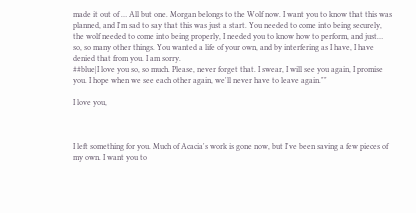made it out of … All but one. Morgan belongs to the Wolf now. I want you to know that this was planned, and I'm sad to say that this was just a start. You needed to come into being securely, the wolf needed to come into being properly, I needed you to know how to perform, and just… so, so many other things. You wanted a life of your own, and by interfering as I have, I have denied that from you. I am sorry.
##blue|I love you so, so much. Please, never forget that. I swear, I will see you again, I promise you. I hope when we see each other again, we'll never have to leave again.""

I love you,



I left something for you. Much of Acacia's work is gone now, but I've been saving a few pieces of my own. I want you to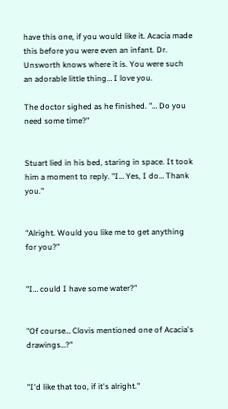have this one, if you would like it. Acacia made this before you were even an infant. Dr. Unsworth knows where it is. You were such an adorable little thing… I love you.

The doctor sighed as he finished. "… Do you need some time?"


Stuart lied in his bed, staring in space. It took him a moment to reply. "I… Yes, I do… Thank you."


"Alright. Would you like me to get anything for you?"


"I… could I have some water?"


"Of course… Clovis mentioned one of Acacia's drawings…?"


"I'd like that too, if it's alright."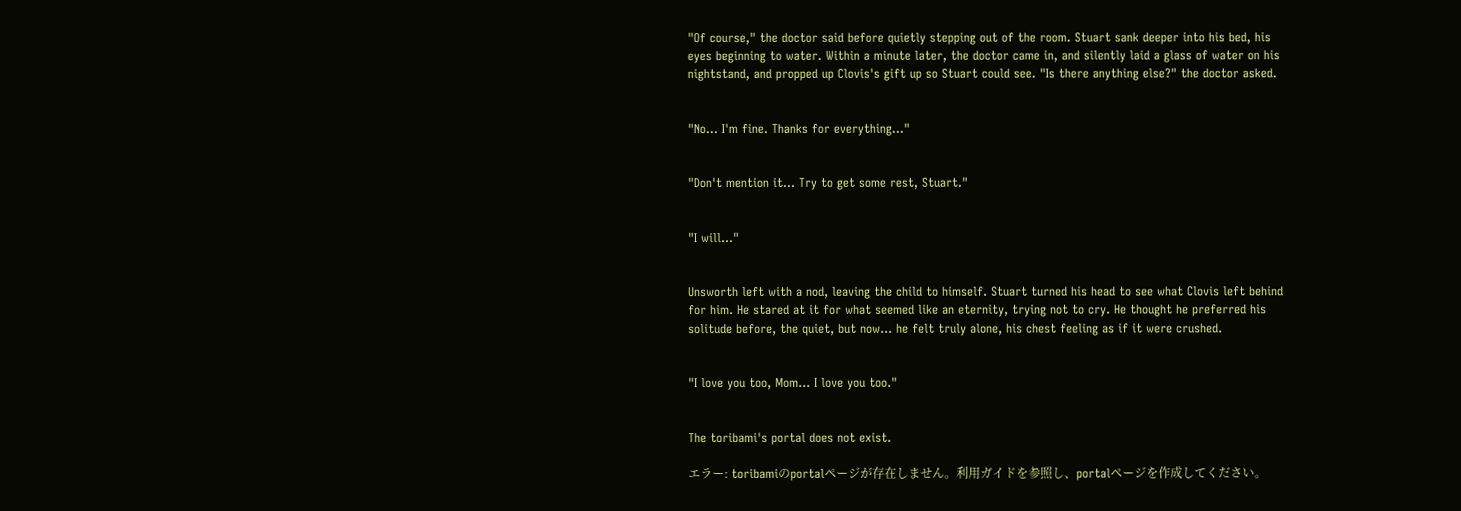"Of course," the doctor said before quietly stepping out of the room. Stuart sank deeper into his bed, his eyes beginning to water. Within a minute later, the doctor came in, and silently laid a glass of water on his nightstand, and propped up Clovis's gift up so Stuart could see. "Is there anything else?" the doctor asked.


"No… I'm fine. Thanks for everything…"


"Don't mention it… Try to get some rest, Stuart."


"I will…"


Unsworth left with a nod, leaving the child to himself. Stuart turned his head to see what Clovis left behind for him. He stared at it for what seemed like an eternity, trying not to cry. He thought he preferred his solitude before, the quiet, but now… he felt truly alone, his chest feeling as if it were crushed.


"I love you too, Mom… I love you too."


The toribami's portal does not exist.

エラー: toribamiのportalページが存在しません。利用ガイドを参照し、portalページを作成してください。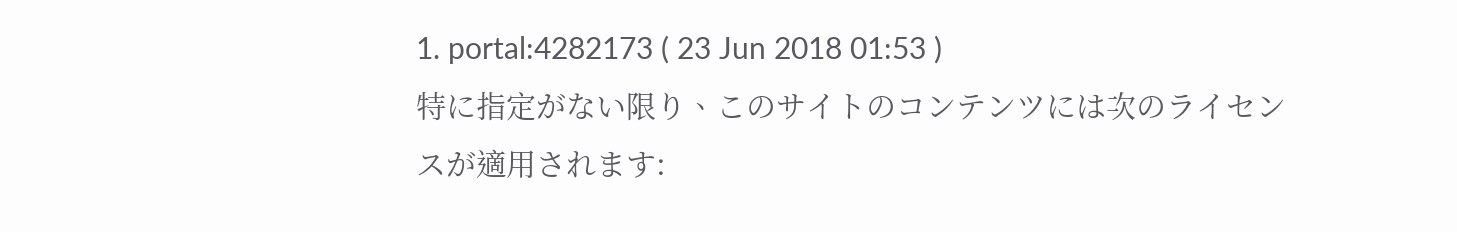1. portal:4282173 ( 23 Jun 2018 01:53 )
特に指定がない限り、このサイトのコンテンツには次のライセンスが適用されます: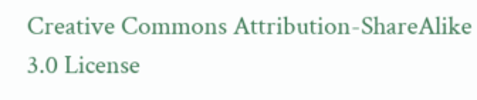Creative Commons Attribution-ShareAlike 3.0 License